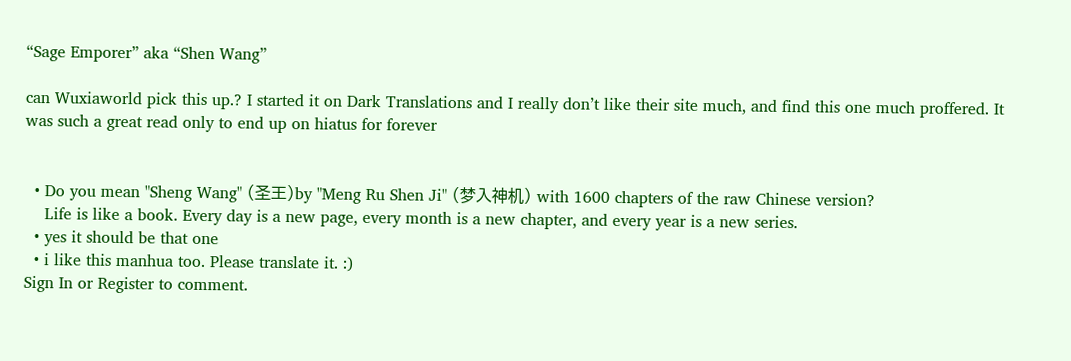“Sage Emporer” aka “Shen Wang”

can Wuxiaworld pick this up.? I started it on Dark Translations and I really don’t like their site much, and find this one much proffered. It was such a great read only to end up on hiatus for forever


  • Do you mean "Sheng Wang" (圣王)by "Meng Ru Shen Ji" (梦入神机) with 1600 chapters of the raw Chinese version?
    Life is like a book. Every day is a new page, every month is a new chapter, and every year is a new series.
  • yes it should be that one
  • i like this manhua too. Please translate it. :)
Sign In or Register to comment.